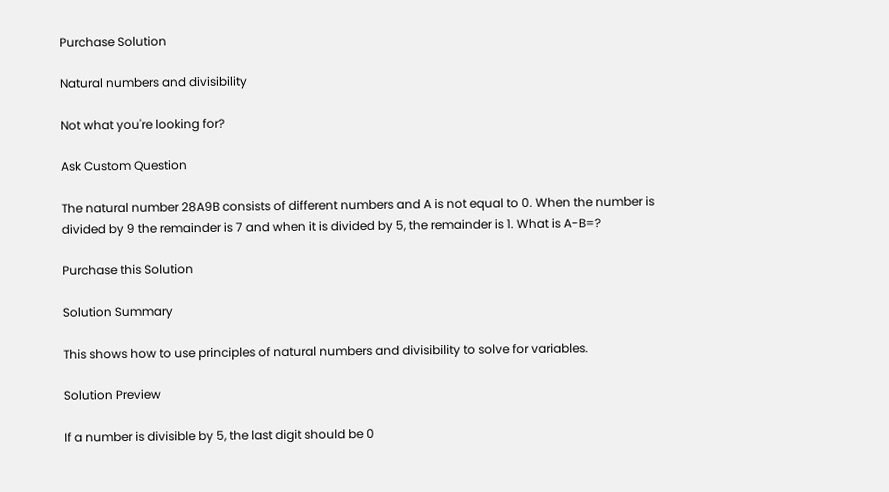Purchase Solution

Natural numbers and divisibility

Not what you're looking for?

Ask Custom Question

The natural number 28A9B consists of different numbers and A is not equal to 0. When the number is divided by 9 the remainder is 7 and when it is divided by 5, the remainder is 1. What is A-B=?

Purchase this Solution

Solution Summary

This shows how to use principles of natural numbers and divisibility to solve for variables.

Solution Preview

If a number is divisible by 5, the last digit should be 0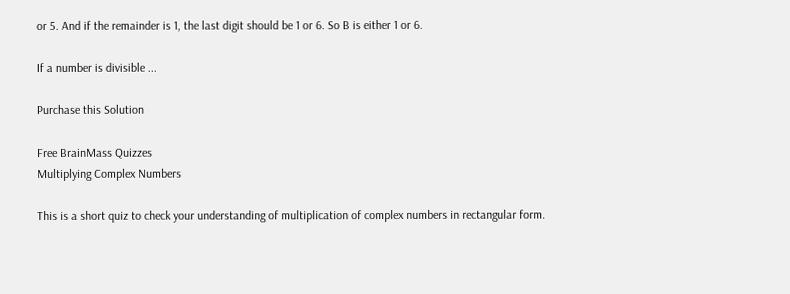or 5. And if the remainder is 1, the last digit should be 1 or 6. So B is either 1 or 6.

If a number is divisible ...

Purchase this Solution

Free BrainMass Quizzes
Multiplying Complex Numbers

This is a short quiz to check your understanding of multiplication of complex numbers in rectangular form.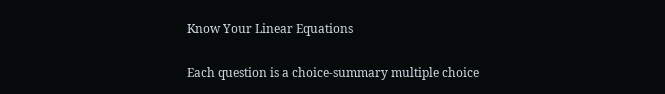Know Your Linear Equations

Each question is a choice-summary multiple choice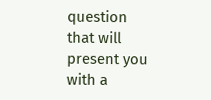question that will present you with a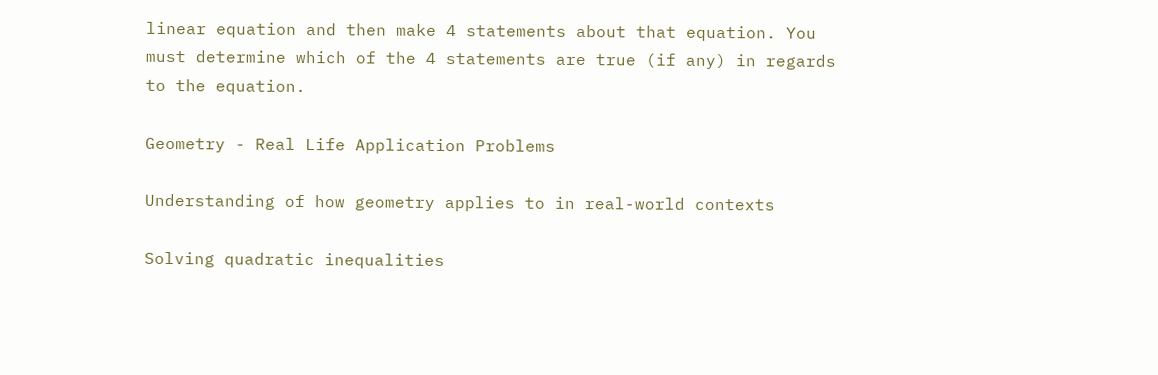linear equation and then make 4 statements about that equation. You must determine which of the 4 statements are true (if any) in regards to the equation.

Geometry - Real Life Application Problems

Understanding of how geometry applies to in real-world contexts

Solving quadratic inequalities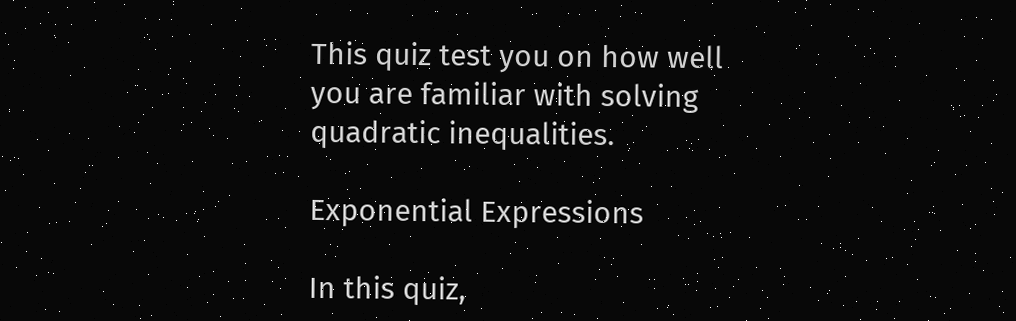This quiz test you on how well you are familiar with solving quadratic inequalities.

Exponential Expressions

In this quiz,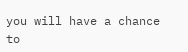you will have a chance to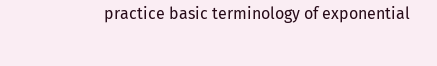practice basic terminology of exponential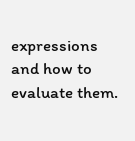expressions and how to evaluate them.